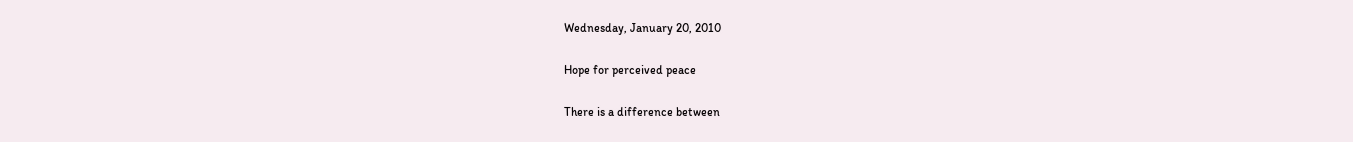Wednesday, January 20, 2010

Hope for perceived peace

There is a difference between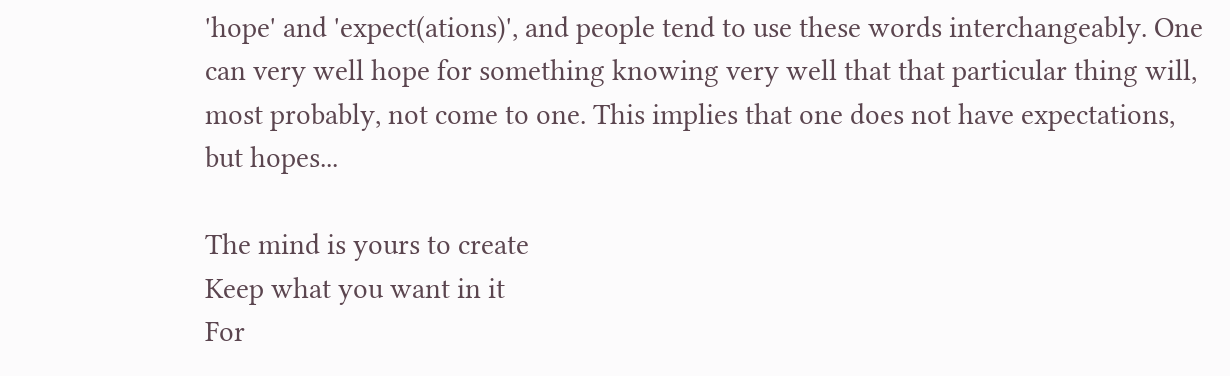'hope' and 'expect(ations)', and people tend to use these words interchangeably. One can very well hope for something knowing very well that that particular thing will, most probably, not come to one. This implies that one does not have expectations, but hopes...

The mind is yours to create
Keep what you want in it
For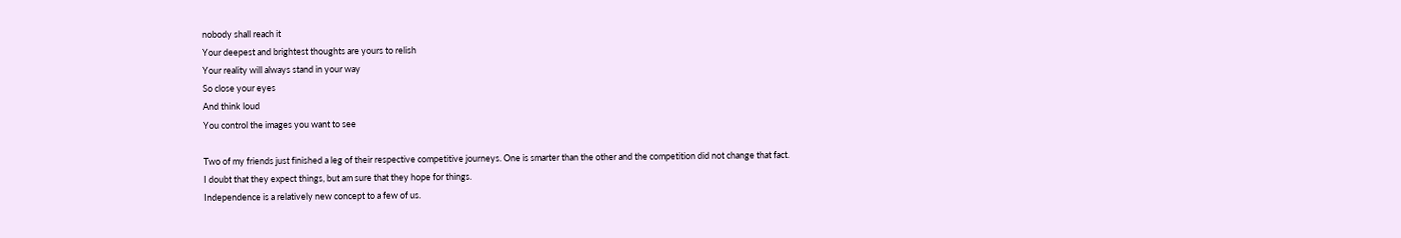nobody shall reach it
Your deepest and brightest thoughts are yours to relish
Your reality will always stand in your way
So close your eyes
And think loud
You control the images you want to see

Two of my friends just finished a leg of their respective competitive journeys. One is smarter than the other and the competition did not change that fact.
I doubt that they expect things, but am sure that they hope for things.
Independence is a relatively new concept to a few of us.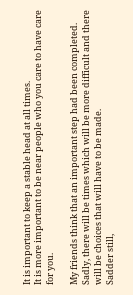It is important to keep a stable head at all times.
It is more important to be near people who you care to have care for you.

My friends think that an important step had been completed.
Sadly, there will be times which will be more difficult and there will be choices that will have to be made.
Sadder still,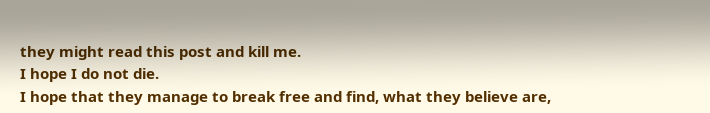they might read this post and kill me.
I hope I do not die.
I hope that they manage to break free and find, what they believe are,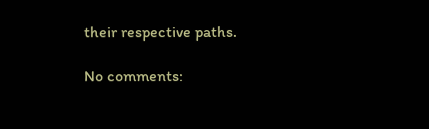their respective paths.

No comments: